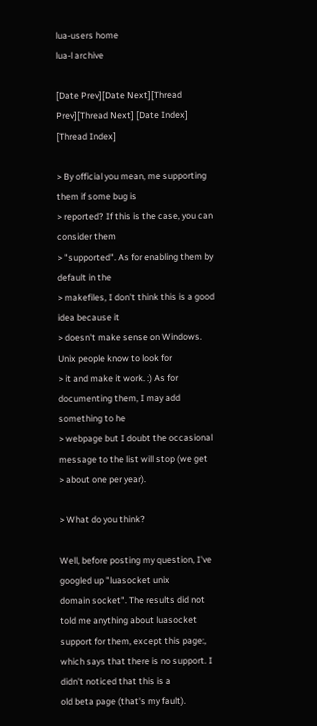lua-users home
lua-l archive

[Date Prev][Date Next][Thread Prev][Thread Next] [Date Index] [Thread Index]

> By official you mean, me supporting them if some bug is
> reported? If this is the case, you can consider them
> "supported". As for enabling them by default in the
> makefiles, I don't think this is a good idea because it
> doesn't make sense on Windows. Unix people know to look for
> it and make it work. :) As for documenting them, I may add something to he
> webpage but I doubt the occasional message to the list will stop (we get
> about one per year).

> What do you think?

Well, before posting my question, I've googled up "luasocket unix
domain socket". The results did not told me anything about luasocket
support for them, except this page:,
which says that there is no support. I didn't noticed that this is a
old beta page (that's my fault).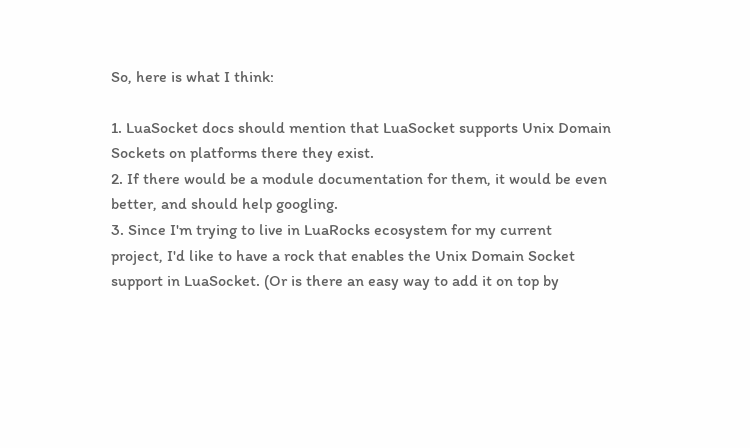So, here is what I think:

1. LuaSocket docs should mention that LuaSocket supports Unix Domain
Sockets on platforms there they exist.
2. If there would be a module documentation for them, it would be even
better, and should help googling.
3. Since I'm trying to live in LuaRocks ecosystem for my current
project, I'd like to have a rock that enables the Unix Domain Socket
support in LuaSocket. (Or is there an easy way to add it on top by